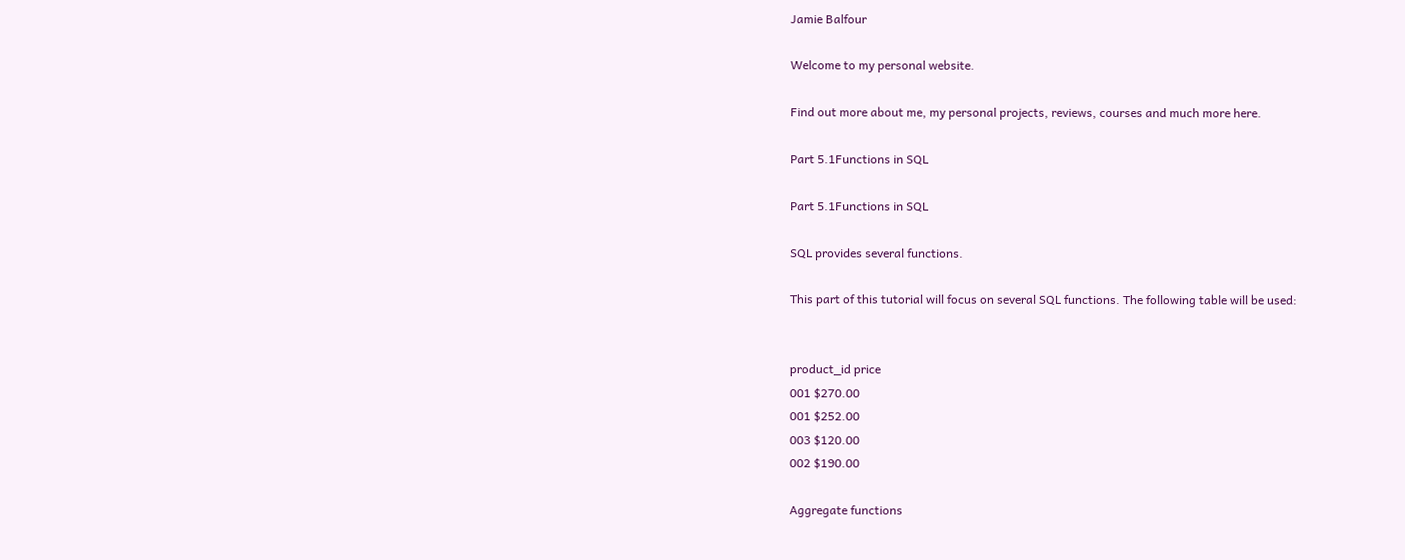Jamie Balfour

Welcome to my personal website.

Find out more about me, my personal projects, reviews, courses and much more here.

Part 5.1Functions in SQL

Part 5.1Functions in SQL

SQL provides several functions.

This part of this tutorial will focus on several SQL functions. The following table will be used:


product_id price
001 $270.00
001 $252.00
003 $120.00
002 $190.00

Aggregate functions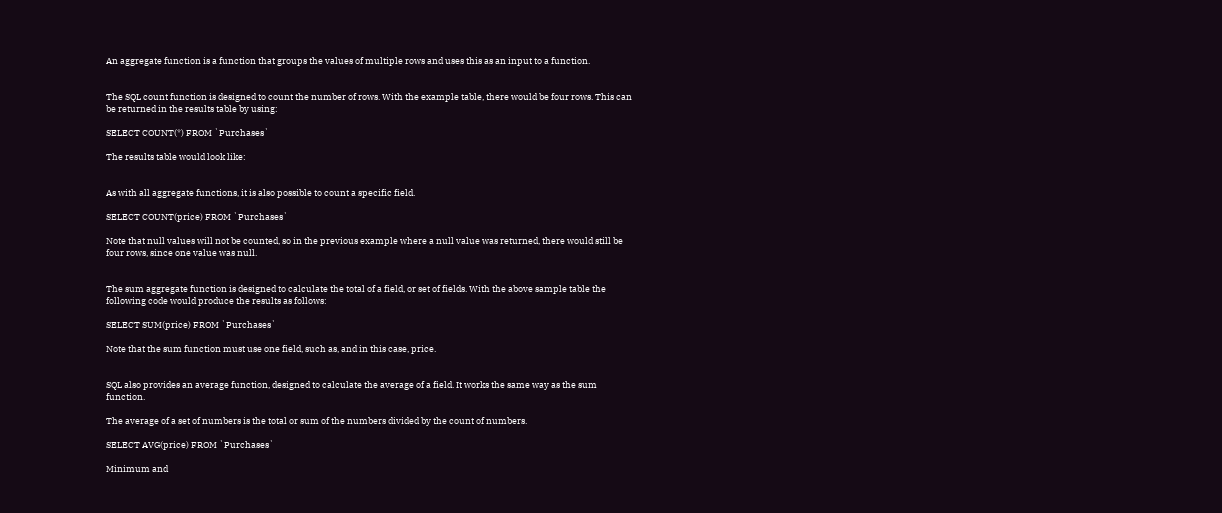An aggregate function is a function that groups the values of multiple rows and uses this as an input to a function.


The SQL count function is designed to count the number of rows. With the example table, there would be four rows. This can be returned in the results table by using:

SELECT COUNT(*) FROM `Purchases`

The results table would look like:


As with all aggregate functions, it is also possible to count a specific field.

SELECT COUNT(price) FROM `Purchases`

Note that null values will not be counted, so in the previous example where a null value was returned, there would still be four rows, since one value was null.


The sum aggregate function is designed to calculate the total of a field, or set of fields. With the above sample table the following code would produce the results as follows:

SELECT SUM(price) FROM `Purchases`

Note that the sum function must use one field, such as, and in this case, price.


SQL also provides an average function, designed to calculate the average of a field. It works the same way as the sum function.

The average of a set of numbers is the total or sum of the numbers divided by the count of numbers.

SELECT AVG(price) FROM `Purchases`

Minimum and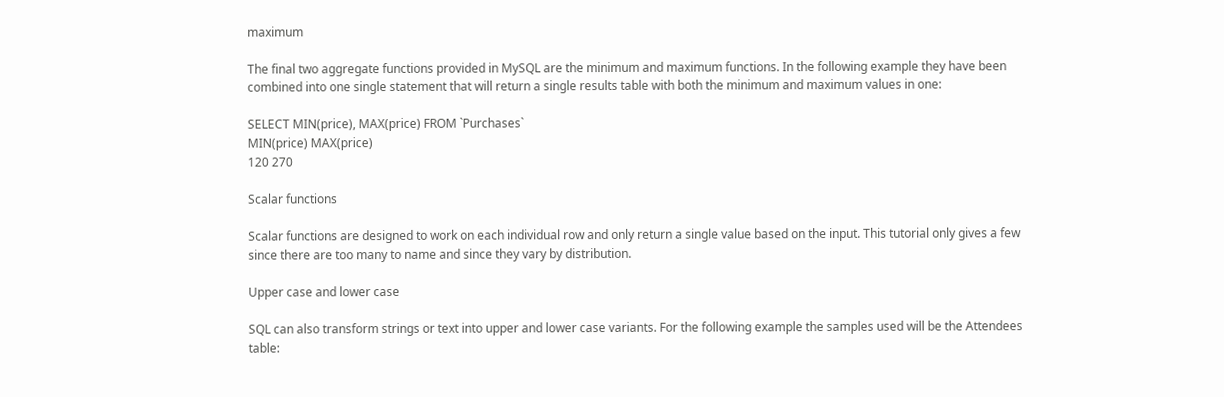maximum

The final two aggregate functions provided in MySQL are the minimum and maximum functions. In the following example they have been combined into one single statement that will return a single results table with both the minimum and maximum values in one:

SELECT MIN(price), MAX(price) FROM `Purchases`
MIN(price) MAX(price)
120 270

Scalar functions

Scalar functions are designed to work on each individual row and only return a single value based on the input. This tutorial only gives a few since there are too many to name and since they vary by distribution.

Upper case and lower case

SQL can also transform strings or text into upper and lower case variants. For the following example the samples used will be the Attendees table: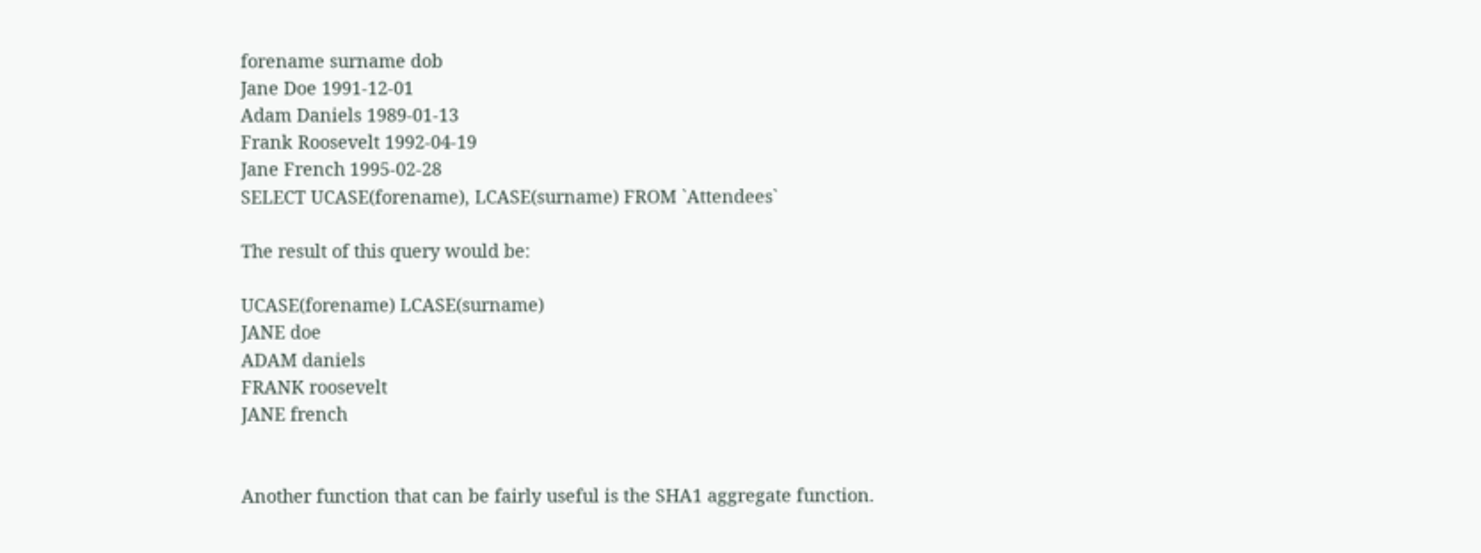forename surname dob
Jane Doe 1991-12-01
Adam Daniels 1989-01-13
Frank Roosevelt 1992-04-19
Jane French 1995-02-28
SELECT UCASE(forename), LCASE(surname) FROM `Attendees`

The result of this query would be:

UCASE(forename) LCASE(surname)
JANE doe
ADAM daniels
FRANK roosevelt
JANE french


Another function that can be fairly useful is the SHA1 aggregate function.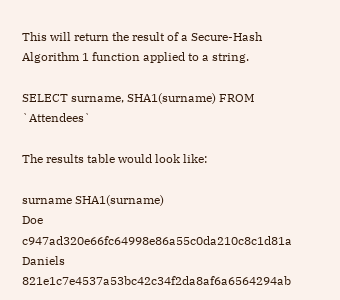This will return the result of a Secure-Hash Algorithm 1 function applied to a string.

SELECT surname, SHA1(surname) FROM `Attendees`

The results table would look like:

surname SHA1(surname)
Doe c947ad320e66fc64998e86a55c0da210c8c1d81a
Daniels 821e1c7e4537a53bc42c34f2da8af6a6564294ab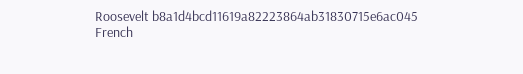Roosevelt b8a1d4bcd11619a82223864ab31830715e6ac045
French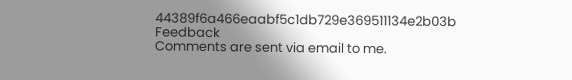44389f6a466eaabf5c1db729e369511134e2b03b
Feedback
Comments are sent via email to me.